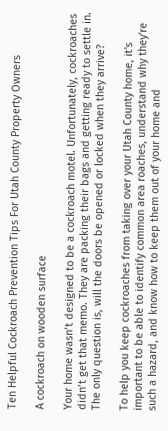Ten Helpful Cockroach Prevention Tips For Utah County Property Owners

A cockroach on wooden surface

Your home wasn’t designed to be a cockroach motel. Unfortunately, cockroaches didn’t get that memo. They are packing their bags and getting ready to settle in. The only question is, will the doors be opened or locked when they arrive?

To help you keep cockroaches from taking over your Utah County home, it's important to be able to identify common area roaches, understand why they're such a hazard, and know how to keep them out of your home and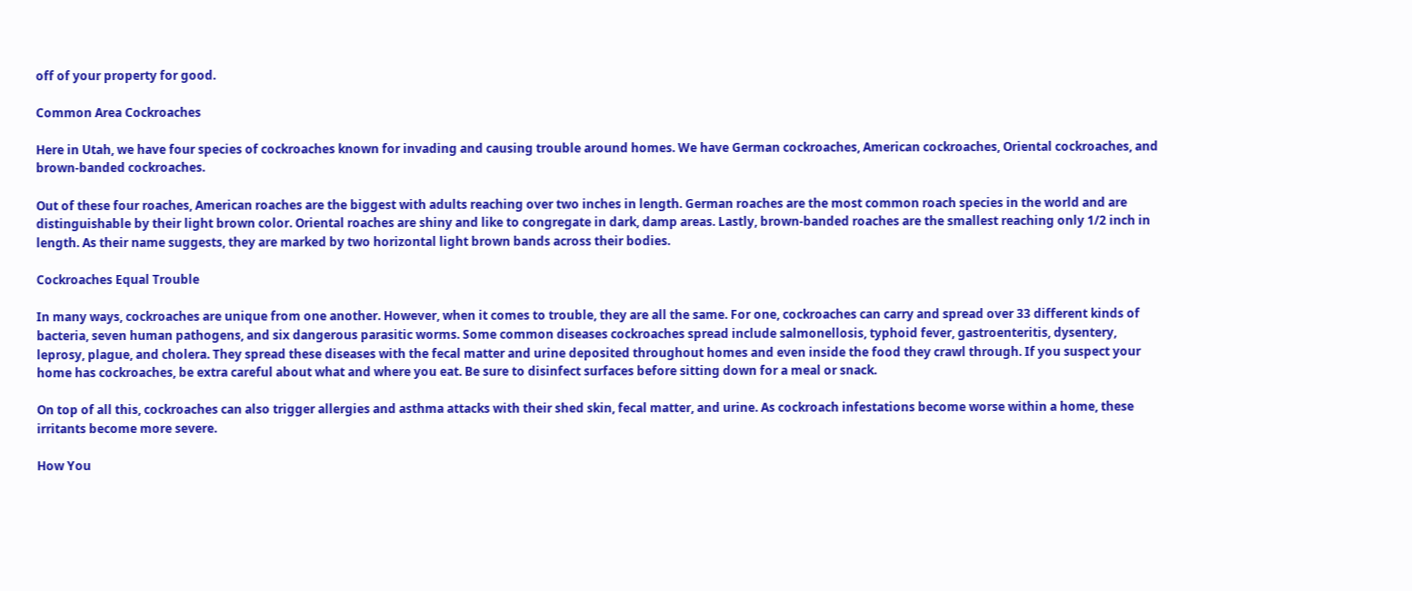off of your property for good.

Common Area Cockroaches

Here in Utah, we have four species of cockroaches known for invading and causing trouble around homes. We have German cockroaches, American cockroaches, Oriental cockroaches, and brown-banded cockroaches.

Out of these four roaches, American roaches are the biggest with adults reaching over two inches in length. German roaches are the most common roach species in the world and are distinguishable by their light brown color. Oriental roaches are shiny and like to congregate in dark, damp areas. Lastly, brown-banded roaches are the smallest reaching only 1/2 inch in length. As their name suggests, they are marked by two horizontal light brown bands across their bodies.

Cockroaches Equal Trouble

In many ways, cockroaches are unique from one another. However, when it comes to trouble, they are all the same. For one, cockroaches can carry and spread over 33 different kinds of bacteria, seven human pathogens, and six dangerous parasitic worms. Some common diseases cockroaches spread include salmonellosis, typhoid fever, gastroenteritis, dysentery, leprosy, plague, and cholera. They spread these diseases with the fecal matter and urine deposited throughout homes and even inside the food they crawl through. If you suspect your home has cockroaches, be extra careful about what and where you eat. Be sure to disinfect surfaces before sitting down for a meal or snack.

On top of all this, cockroaches can also trigger allergies and asthma attacks with their shed skin, fecal matter, and urine. As cockroach infestations become worse within a home, these irritants become more severe.

How You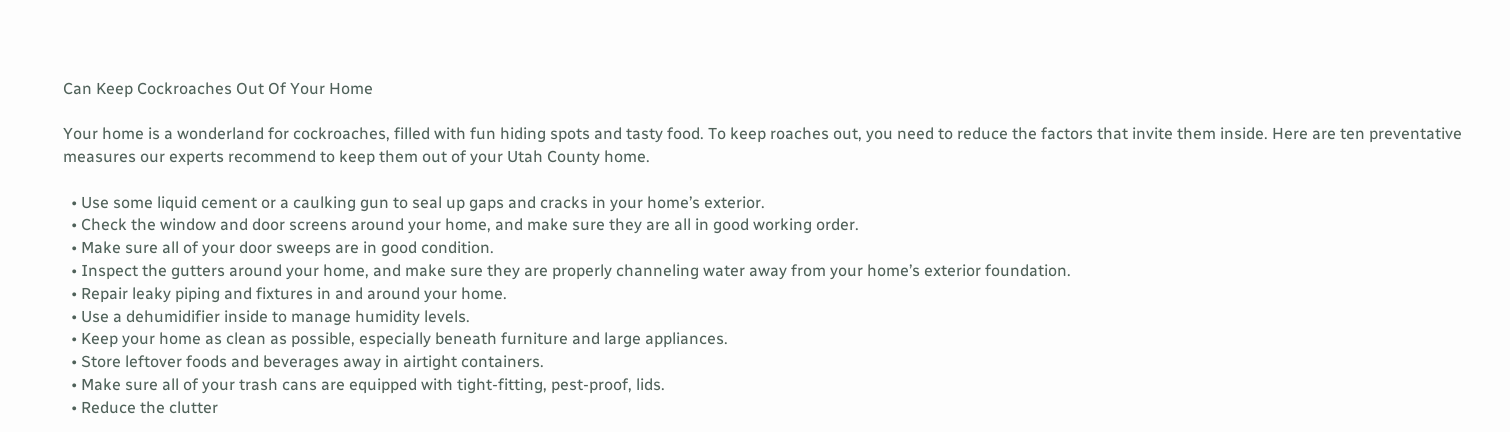Can Keep Cockroaches Out Of Your Home

Your home is a wonderland for cockroaches, filled with fun hiding spots and tasty food. To keep roaches out, you need to reduce the factors that invite them inside. Here are ten preventative measures our experts recommend to keep them out of your Utah County home.

  • Use some liquid cement or a caulking gun to seal up gaps and cracks in your home’s exterior.
  • Check the window and door screens around your home, and make sure they are all in good working order.
  • Make sure all of your door sweeps are in good condition.
  • Inspect the gutters around your home, and make sure they are properly channeling water away from your home’s exterior foundation.
  • Repair leaky piping and fixtures in and around your home.
  • Use a dehumidifier inside to manage humidity levels.
  • Keep your home as clean as possible, especially beneath furniture and large appliances.
  • Store leftover foods and beverages away in airtight containers.
  • Make sure all of your trash cans are equipped with tight-fitting, pest-proof, lids.
  • Reduce the clutter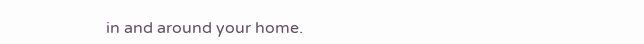in and around your home.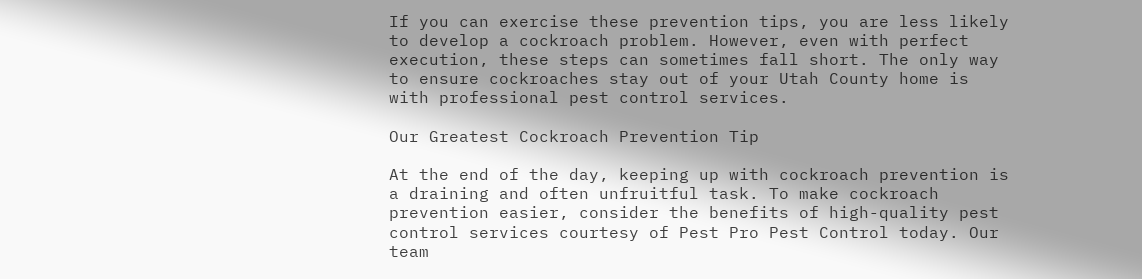If you can exercise these prevention tips, you are less likely to develop a cockroach problem. However, even with perfect execution, these steps can sometimes fall short. The only way to ensure cockroaches stay out of your Utah County home is with professional pest control services.

Our Greatest Cockroach Prevention Tip

At the end of the day, keeping up with cockroach prevention is a draining and often unfruitful task. To make cockroach prevention easier, consider the benefits of high-quality pest control services courtesy of Pest Pro Pest Control today. Our team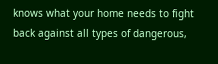knows what your home needs to fight back against all types of dangerous,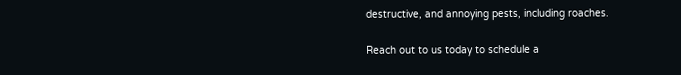destructive, and annoying pests, including roaches.

Reach out to us today to schedule a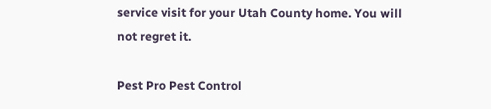service visit for your Utah County home. You will not regret it.

Pest Pro Pest Control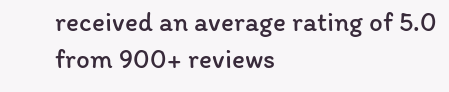received an average rating of 5.0 from 900+ reviews